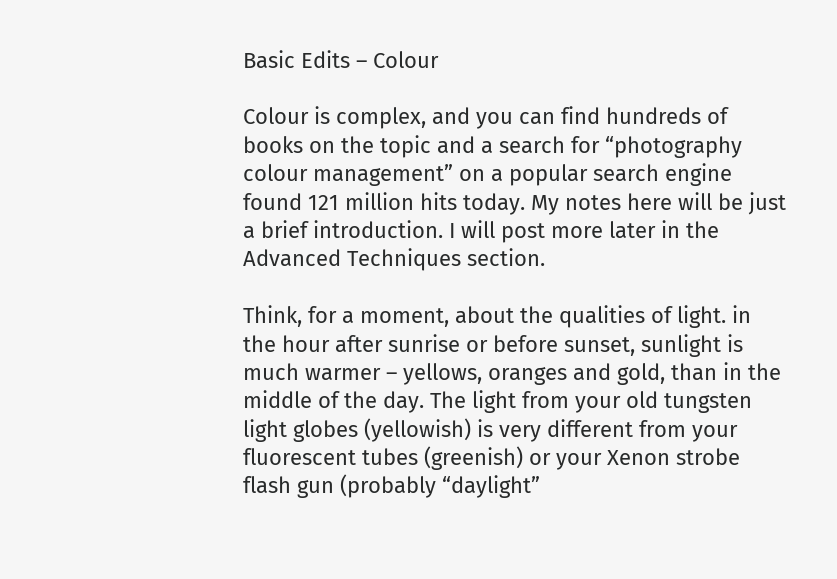Basic Edits – Colour

Colour is complex, and you can find hundreds of books on the topic and a search for “photography colour management” on a popular search engine found 121 million hits today. My notes here will be just a brief introduction. I will post more later in the Advanced Techniques section.

Think, for a moment, about the qualities of light. in the hour after sunrise or before sunset, sunlight is much warmer – yellows, oranges and gold, than in the middle of the day. The light from your old tungsten light globes (yellowish) is very different from your fluorescent tubes (greenish) or your Xenon strobe flash gun (probably “daylight”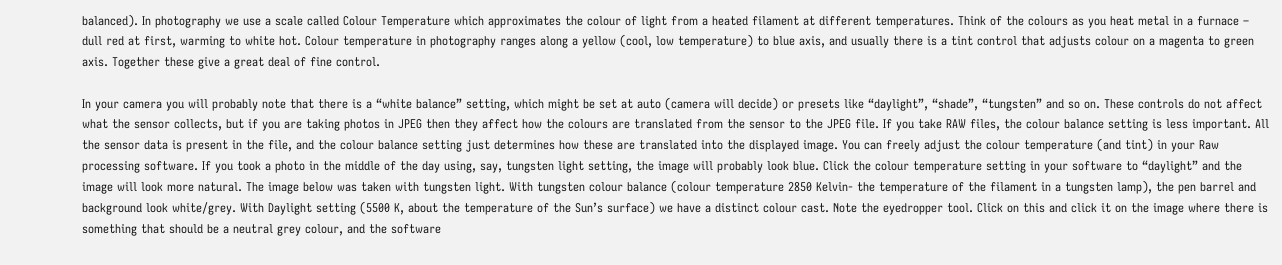balanced). In photography we use a scale called Colour Temperature which approximates the colour of light from a heated filament at different temperatures. Think of the colours as you heat metal in a furnace – dull red at first, warming to white hot. Colour temperature in photography ranges along a yellow (cool, low temperature) to blue axis, and usually there is a tint control that adjusts colour on a magenta to green axis. Together these give a great deal of fine control.

In your camera you will probably note that there is a “white balance” setting, which might be set at auto (camera will decide) or presets like “daylight”, “shade”, “tungsten” and so on. These controls do not affect what the sensor collects, but if you are taking photos in JPEG then they affect how the colours are translated from the sensor to the JPEG file. If you take RAW files, the colour balance setting is less important. All the sensor data is present in the file, and the colour balance setting just determines how these are translated into the displayed image. You can freely adjust the colour temperature (and tint) in your Raw processing software. If you took a photo in the middle of the day using, say, tungsten light setting, the image will probably look blue. Click the colour temperature setting in your software to “daylight” and the image will look more natural. The image below was taken with tungsten light. With tungsten colour balance (colour temperature 2850 Kelvin- the temperature of the filament in a tungsten lamp), the pen barrel and background look white/grey. With Daylight setting (5500 K, about the temperature of the Sun’s surface) we have a distinct colour cast. Note the eyedropper tool. Click on this and click it on the image where there is something that should be a neutral grey colour, and the software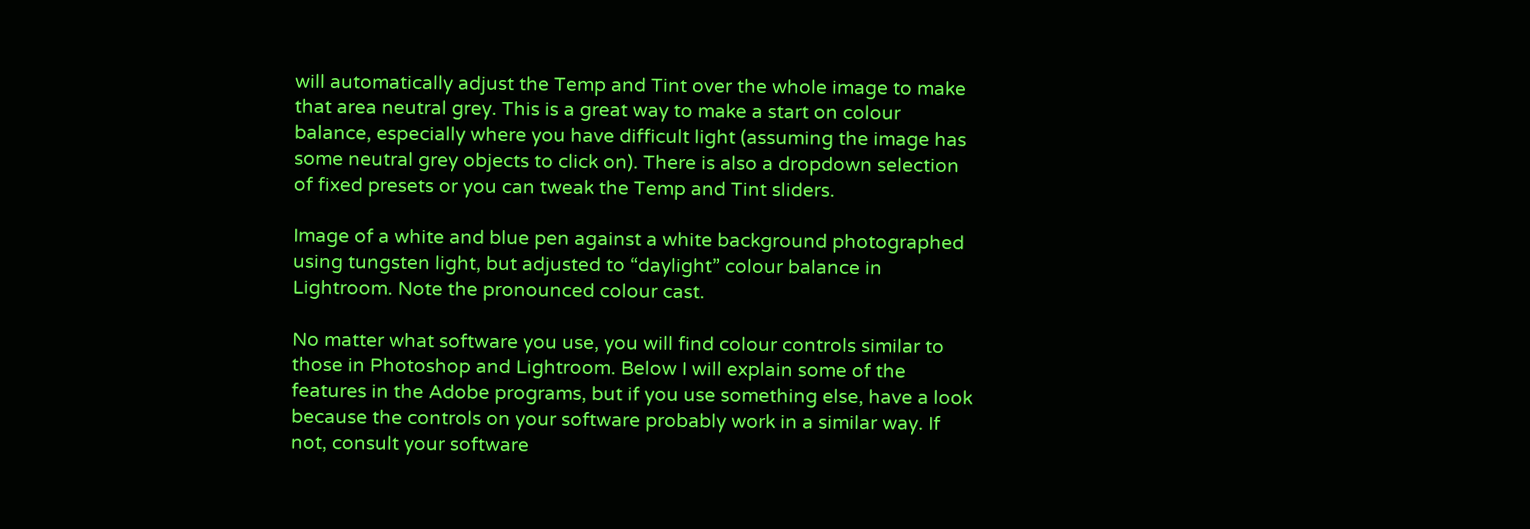will automatically adjust the Temp and Tint over the whole image to make that area neutral grey. This is a great way to make a start on colour balance, especially where you have difficult light (assuming the image has some neutral grey objects to click on). There is also a dropdown selection of fixed presets or you can tweak the Temp and Tint sliders.

Image of a white and blue pen against a white background photographed using tungsten light, but adjusted to “daylight” colour balance in Lightroom. Note the pronounced colour cast.

No matter what software you use, you will find colour controls similar to those in Photoshop and Lightroom. Below I will explain some of the features in the Adobe programs, but if you use something else, have a look because the controls on your software probably work in a similar way. If not, consult your software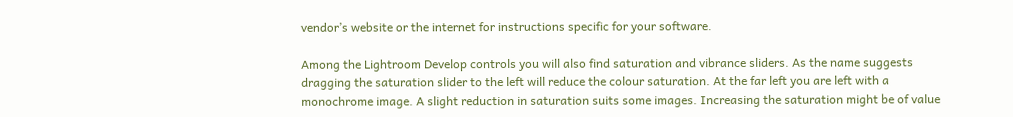vendor’s website or the internet for instructions specific for your software.

Among the Lightroom Develop controls you will also find saturation and vibrance sliders. As the name suggests dragging the saturation slider to the left will reduce the colour saturation. At the far left you are left with a monochrome image. A slight reduction in saturation suits some images. Increasing the saturation might be of value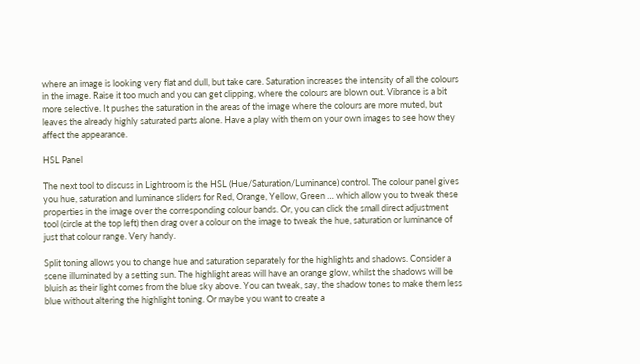where an image is looking very flat and dull, but take care. Saturation increases the intensity of all the colours in the image. Raise it too much and you can get clipping, where the colours are blown out. Vibrance is a bit more selective. It pushes the saturation in the areas of the image where the colours are more muted, but leaves the already highly saturated parts alone. Have a play with them on your own images to see how they affect the appearance.

HSL Panel

The next tool to discuss in Lightroom is the HSL (Hue/Saturation/Luminance) control. The colour panel gives you hue, saturation and luminance sliders for Red, Orange, Yellow, Green … which allow you to tweak these properties in the image over the corresponding colour bands. Or, you can click the small direct adjustment tool (circle at the top left) then drag over a colour on the image to tweak the hue, saturation or luminance of just that colour range. Very handy.

Split toning allows you to change hue and saturation separately for the highlights and shadows. Consider a scene illuminated by a setting sun. The highlight areas will have an orange glow, whilst the shadows will be bluish as their light comes from the blue sky above. You can tweak, say, the shadow tones to make them less blue without altering the highlight toning. Or maybe you want to create a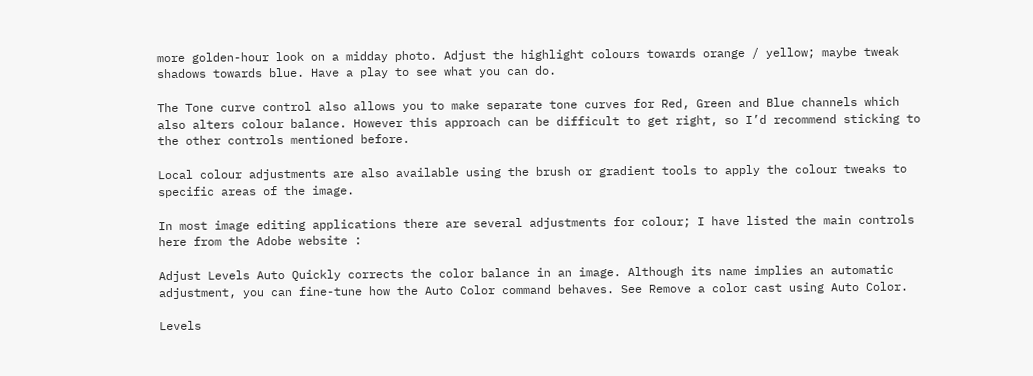more golden-hour look on a midday photo. Adjust the highlight colours towards orange / yellow; maybe tweak shadows towards blue. Have a play to see what you can do.

The Tone curve control also allows you to make separate tone curves for Red, Green and Blue channels which also alters colour balance. However this approach can be difficult to get right, so I’d recommend sticking to the other controls mentioned before.

Local colour adjustments are also available using the brush or gradient tools to apply the colour tweaks to specific areas of the image.

In most image editing applications there are several adjustments for colour; I have listed the main controls here from the Adobe website :

Adjust Levels Auto Quickly corrects the color balance in an image. Although its name implies an automatic adjustment, you can fine-tune how the Auto Color command behaves. See Remove a color cast using Auto Color.

Levels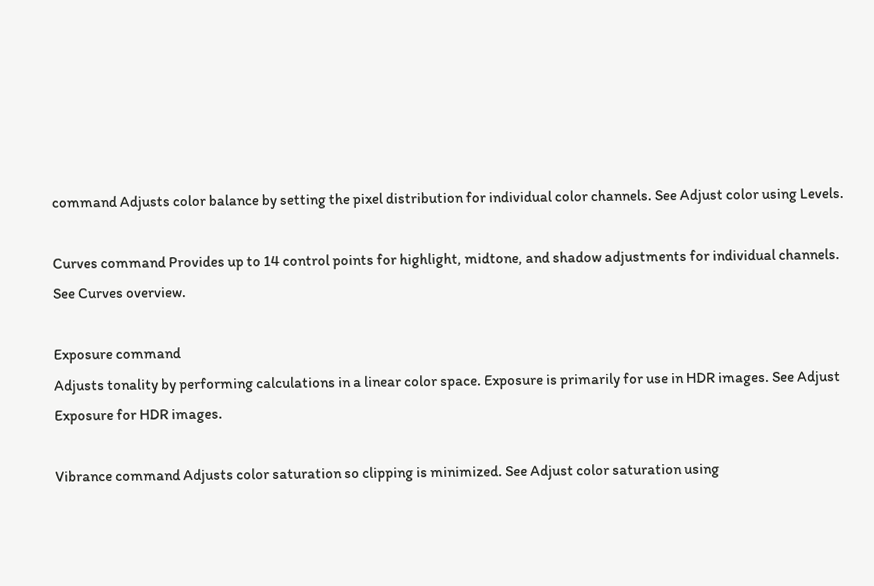command Adjusts color balance by setting the pixel distribution for individual color channels. See Adjust color using Levels.

Curves command Provides up to 14 control points for highlight, midtone, and shadow adjustments for individual channels. See Curves overview.

Exposure command
Adjusts tonality by performing calculations in a linear color space. Exposure is primarily for use in HDR images. See Adjust Exposure for HDR images.

Vibrance command Adjusts color saturation so clipping is minimized. See Adjust color saturation using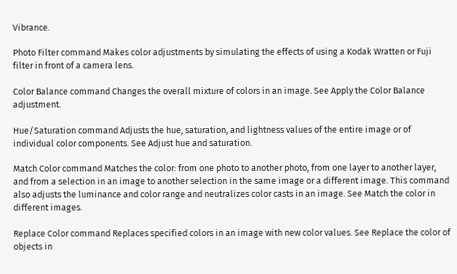Vibrance.

Photo Filter command Makes color adjustments by simulating the effects of using a Kodak Wratten or Fuji filter in front of a camera lens.

Color Balance command Changes the overall mixture of colors in an image. See Apply the Color Balance adjustment.

Hue/Saturation command Adjusts the hue, saturation, and lightness values of the entire image or of individual color components. See Adjust hue and saturation.

Match Color command Matches the color: from one photo to another photo, from one layer to another layer, and from a selection in an image to another selection in the same image or a different image. This command also adjusts the luminance and color range and neutralizes color casts in an image. See Match the color in different images.

Replace Color command Replaces specified colors in an image with new color values. See Replace the color of objects in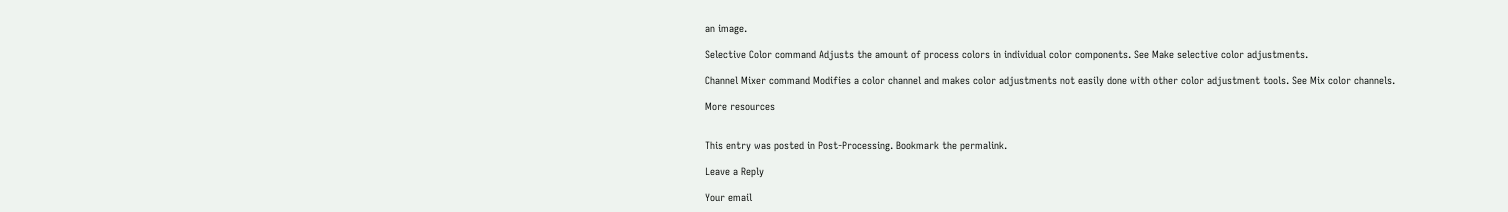an image.

Selective Color command Adjusts the amount of process colors in individual color components. See Make selective color adjustments.

Channel Mixer command Modifies a color channel and makes color adjustments not easily done with other color adjustment tools. See Mix color channels.

More resources


This entry was posted in Post-Processing. Bookmark the permalink.

Leave a Reply

Your email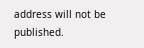address will not be published.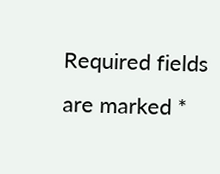Required fields are marked *